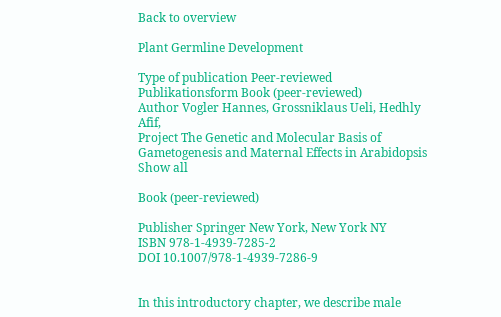Back to overview

Plant Germline Development

Type of publication Peer-reviewed
Publikationsform Book (peer-reviewed)
Author Vogler Hannes, Grossniklaus Ueli, Hedhly Afif,
Project The Genetic and Molecular Basis of Gametogenesis and Maternal Effects in Arabidopsis
Show all

Book (peer-reviewed)

Publisher Springer New York, New York NY
ISBN 978-1-4939-7285-2
DOI 10.1007/978-1-4939-7286-9


In this introductory chapter, we describe male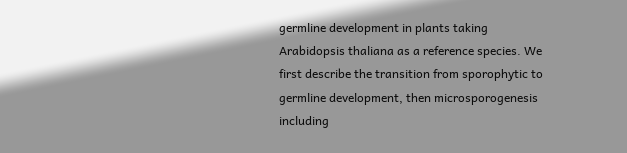germline development in plants taking Arabidopsis thaliana as a reference species. We first describe the transition from sporophytic to germline development, then microsporogenesis including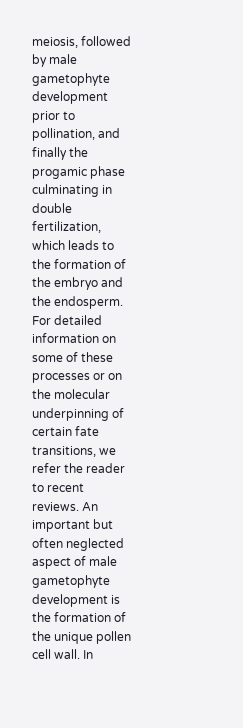meiosis, followed by male gametophyte development prior to pollination, and finally the progamic phase culminating in double fertilization, which leads to the formation of the embryo and the endosperm. For detailed information on some of these processes or on the molecular underpinning of certain fate transitions, we refer the reader to recent reviews. An important but often neglected aspect of male gametophyte development is the formation of the unique pollen cell wall. In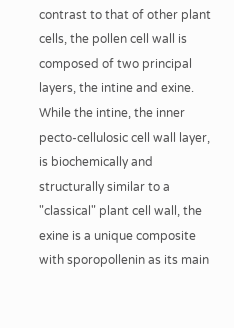contrast to that of other plant cells, the pollen cell wall is composed of two principal layers, the intine and exine. While the intine, the inner pecto-cellulosic cell wall layer, is biochemically and structurally similar to a "classical" plant cell wall, the exine is a unique composite with sporopollenin as its main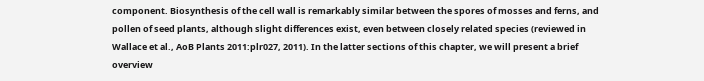component. Biosynthesis of the cell wall is remarkably similar between the spores of mosses and ferns, and pollen of seed plants, although slight differences exist, even between closely related species (reviewed in Wallace et al., AoB Plants 2011:plr027, 2011). In the latter sections of this chapter, we will present a brief overview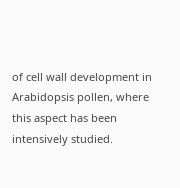of cell wall development in Arabidopsis pollen, where this aspect has been intensively studied.